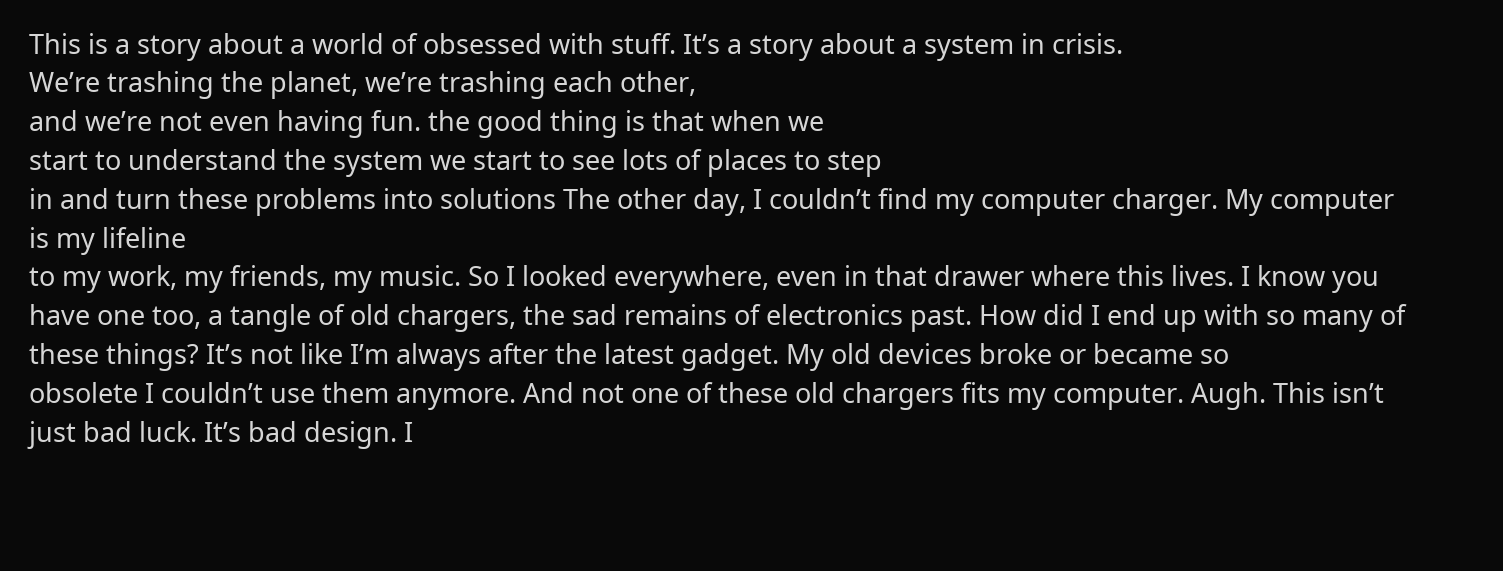This is a story about a world of obsessed with stuff. It’s a story about a system in crisis.
We’re trashing the planet, we’re trashing each other,
and we’re not even having fun. the good thing is that when we
start to understand the system we start to see lots of places to step
in and turn these problems into solutions The other day, I couldn’t find my computer charger. My computer is my lifeline
to my work, my friends, my music. So I looked everywhere, even in that drawer where this lives. I know you have one too, a tangle of old chargers, the sad remains of electronics past. How did I end up with so many of these things? It’s not like I’m always after the latest gadget. My old devices broke or became so
obsolete I couldn’t use them anymore. And not one of these old chargers fits my computer. Augh. This isn’t just bad luck. It’s bad design. I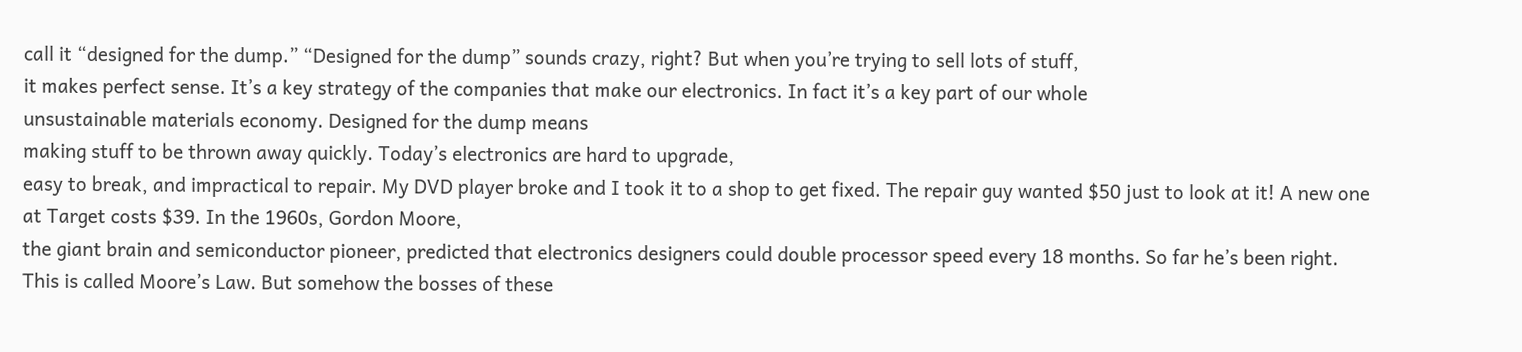call it “designed for the dump.” “Designed for the dump” sounds crazy, right? But when you’re trying to sell lots of stuff,
it makes perfect sense. It’s a key strategy of the companies that make our electronics. In fact it’s a key part of our whole
unsustainable materials economy. Designed for the dump means
making stuff to be thrown away quickly. Today’s electronics are hard to upgrade,
easy to break, and impractical to repair. My DVD player broke and I took it to a shop to get fixed. The repair guy wanted $50 just to look at it! A new one at Target costs $39. In the 1960s, Gordon Moore,
the giant brain and semiconductor pioneer, predicted that electronics designers could double processor speed every 18 months. So far he’s been right. This is called Moore’s Law. But somehow the bosses of these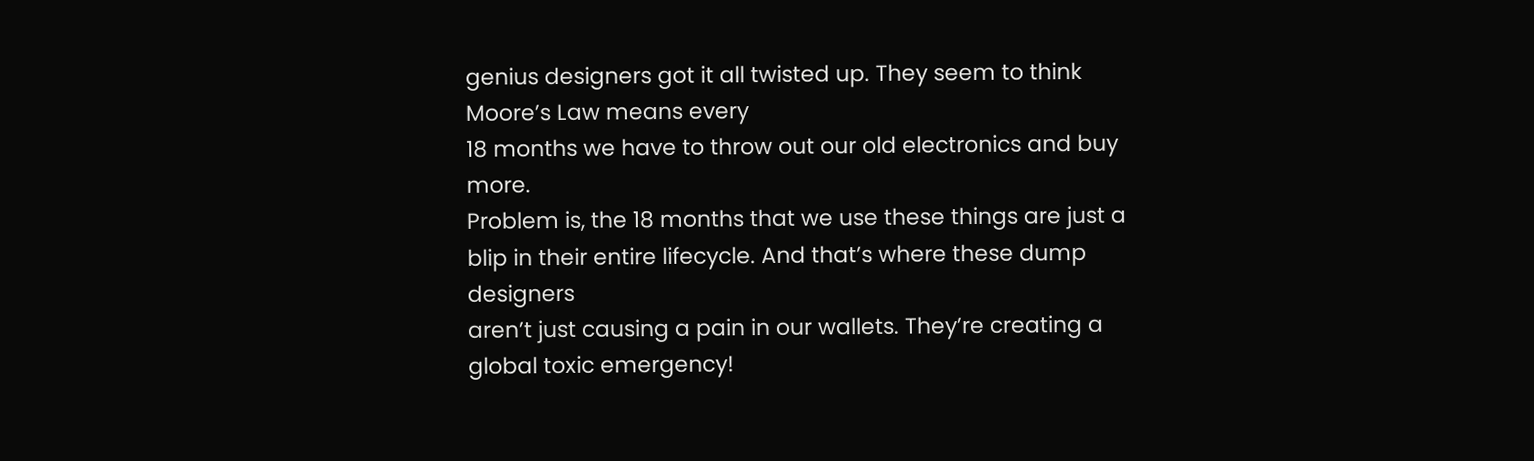genius designers got it all twisted up. They seem to think Moore’s Law means every
18 months we have to throw out our old electronics and buy more.
Problem is, the 18 months that we use these things are just a blip in their entire lifecycle. And that’s where these dump designers
aren’t just causing a pain in our wallets. They’re creating a global toxic emergency!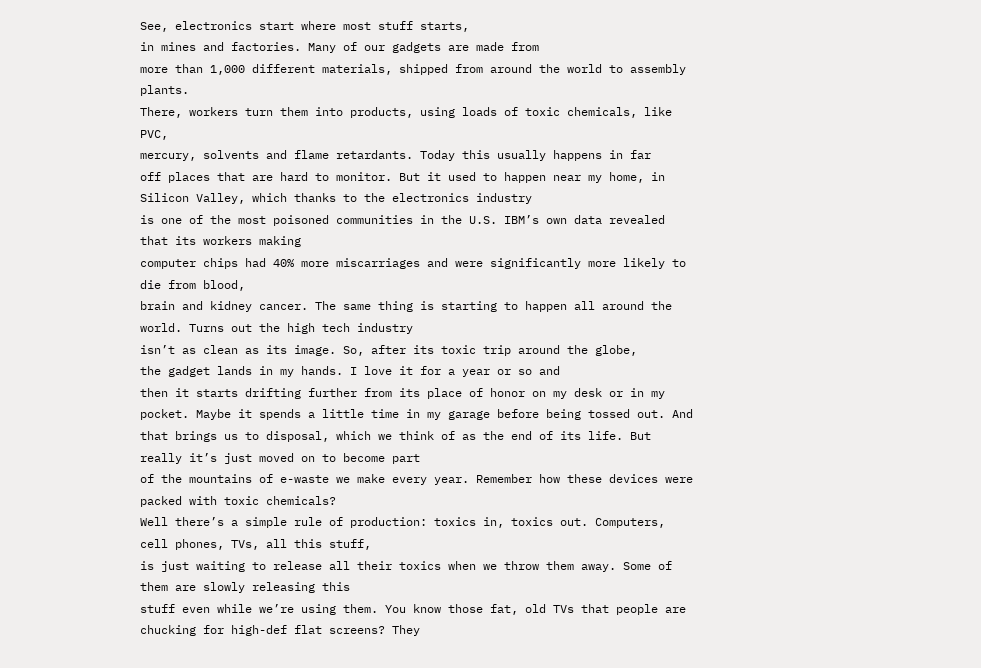See, electronics start where most stuff starts,
in mines and factories. Many of our gadgets are made from
more than 1,000 different materials, shipped from around the world to assembly plants.
There, workers turn them into products, using loads of toxic chemicals, like PVC,
mercury, solvents and flame retardants. Today this usually happens in far
off places that are hard to monitor. But it used to happen near my home, in Silicon Valley, which thanks to the electronics industry
is one of the most poisoned communities in the U.S. IBM’s own data revealed that its workers making
computer chips had 40% more miscarriages and were significantly more likely to die from blood,
brain and kidney cancer. The same thing is starting to happen all around the world. Turns out the high tech industry
isn’t as clean as its image. So, after its toxic trip around the globe,
the gadget lands in my hands. I love it for a year or so and
then it starts drifting further from its place of honor on my desk or in my pocket. Maybe it spends a little time in my garage before being tossed out. And that brings us to disposal, which we think of as the end of its life. But really it’s just moved on to become part
of the mountains of e-waste we make every year. Remember how these devices were packed with toxic chemicals?
Well there’s a simple rule of production: toxics in, toxics out. Computers, cell phones, TVs, all this stuff,
is just waiting to release all their toxics when we throw them away. Some of them are slowly releasing this
stuff even while we’re using them. You know those fat, old TVs that people are
chucking for high-def flat screens? They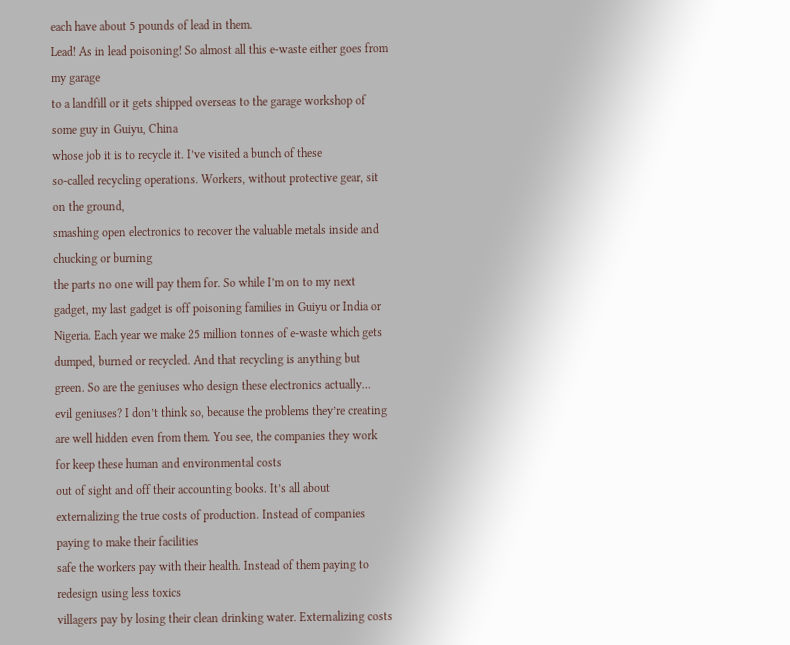each have about 5 pounds of lead in them.
Lead! As in lead poisoning! So almost all this e-waste either goes from my garage
to a landfill or it gets shipped overseas to the garage workshop of some guy in Guiyu, China
whose job it is to recycle it. I’ve visited a bunch of these
so-called recycling operations. Workers, without protective gear, sit on the ground,
smashing open electronics to recover the valuable metals inside and chucking or burning
the parts no one will pay them for. So while I’m on to my next gadget, my last gadget is off poisoning families in Guiyu or India or Nigeria. Each year we make 25 million tonnes of e-waste which gets dumped, burned or recycled. And that recycling is anything but green. So are the geniuses who design these electronics actually…
evil geniuses? I don’t think so, because the problems they’re creating
are well hidden even from them. You see, the companies they work for keep these human and environmental costs
out of sight and off their accounting books. It’s all about externalizing the true costs of production. Instead of companies paying to make their facilities
safe the workers pay with their health. Instead of them paying to redesign using less toxics
villagers pay by losing their clean drinking water. Externalizing costs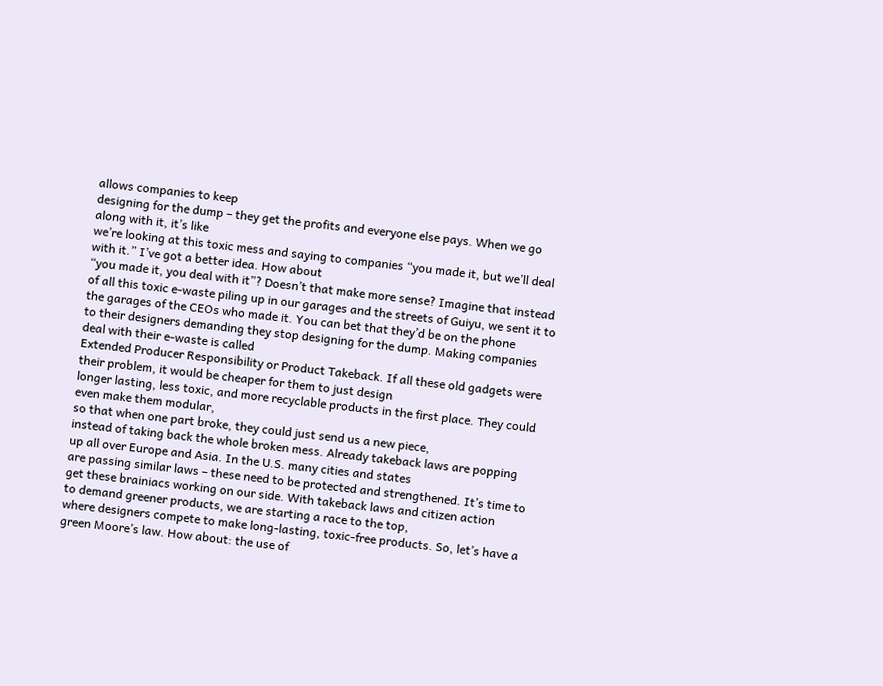allows companies to keep
designing for the dump – they get the profits and everyone else pays. When we go along with it, it’s like
we’re looking at this toxic mess and saying to companies “you made it, but we’ll deal with it.” I’ve got a better idea. How about
“you made it, you deal with it”? Doesn’t that make more sense? Imagine that instead of all this toxic e-waste piling up in our garages and the streets of Guiyu, we sent it to the garages of the CEOs who made it. You can bet that they’d be on the phone
to their designers demanding they stop designing for the dump. Making companies deal with their e-waste is called
Extended Producer Responsibility or Product Takeback. If all these old gadgets were their problem, it would be cheaper for them to just design
longer lasting, less toxic, and more recyclable products in the first place. They could even make them modular,
so that when one part broke, they could just send us a new piece,
instead of taking back the whole broken mess. Already takeback laws are popping
up all over Europe and Asia. In the U.S. many cities and states
are passing similar laws – these need to be protected and strengthened. It’s time to get these brainiacs working on our side. With takeback laws and citizen action
to demand greener products, we are starting a race to the top,
where designers compete to make long-lasting, toxic-free products. So, let’s have a green Moore’s law. How about: the use of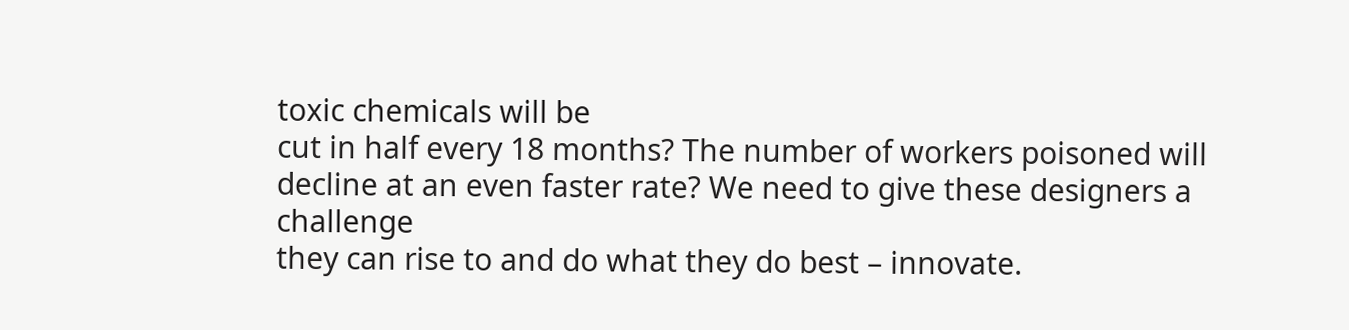toxic chemicals will be
cut in half every 18 months? The number of workers poisoned will
decline at an even faster rate? We need to give these designers a challenge
they can rise to and do what they do best – innovate.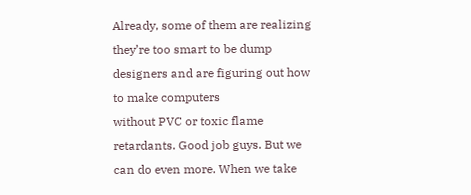Already, some of them are realizing
they’re too smart to be dump designers and are figuring out how to make computers
without PVC or toxic flame retardants. Good job guys. But we can do even more. When we take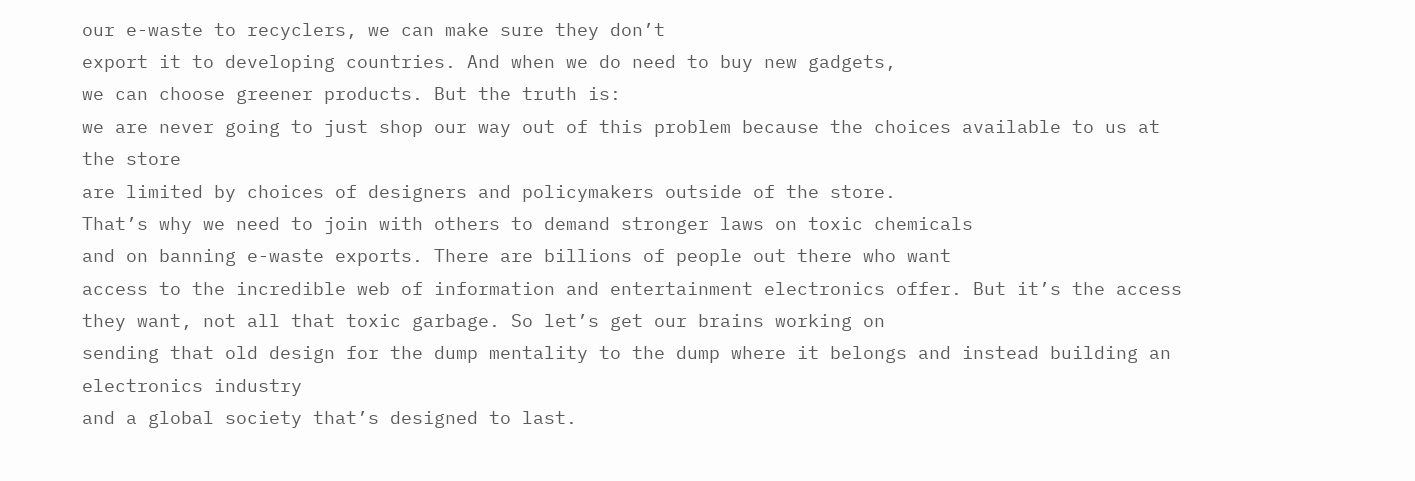our e-waste to recyclers, we can make sure they don’t
export it to developing countries. And when we do need to buy new gadgets,
we can choose greener products. But the truth is:
we are never going to just shop our way out of this problem because the choices available to us at the store
are limited by choices of designers and policymakers outside of the store.
That’s why we need to join with others to demand stronger laws on toxic chemicals
and on banning e-waste exports. There are billions of people out there who want
access to the incredible web of information and entertainment electronics offer. But it’s the access they want, not all that toxic garbage. So let’s get our brains working on
sending that old design for the dump mentality to the dump where it belongs and instead building an electronics industry
and a global society that’s designed to last.